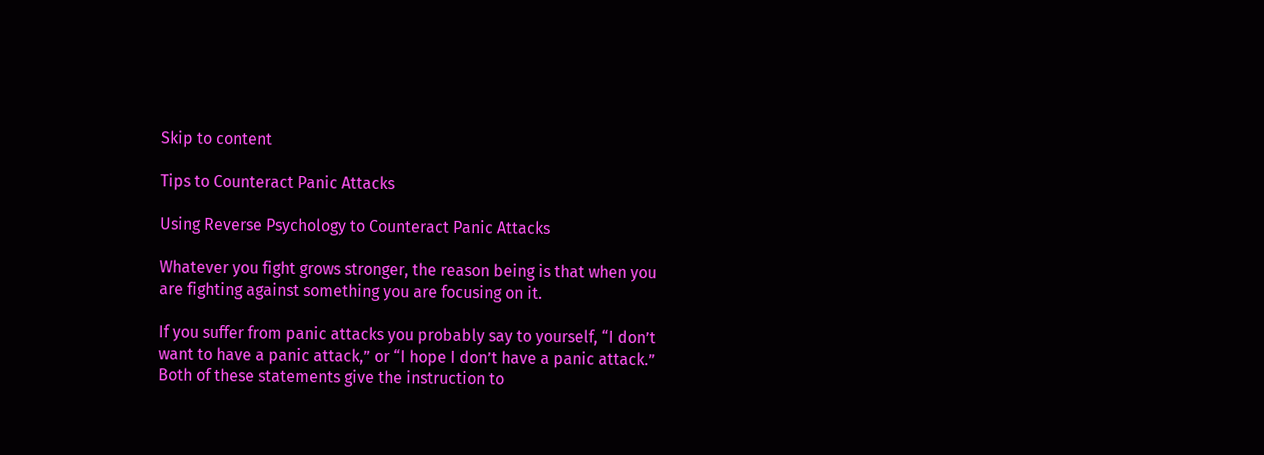Skip to content

Tips to Counteract Panic Attacks

Using Reverse Psychology to Counteract Panic Attacks

Whatever you fight grows stronger, the reason being is that when you are fighting against something you are focusing on it.

If you suffer from panic attacks you probably say to yourself, “I don’t want to have a panic attack,” or “I hope I don’t have a panic attack.”  Both of these statements give the instruction to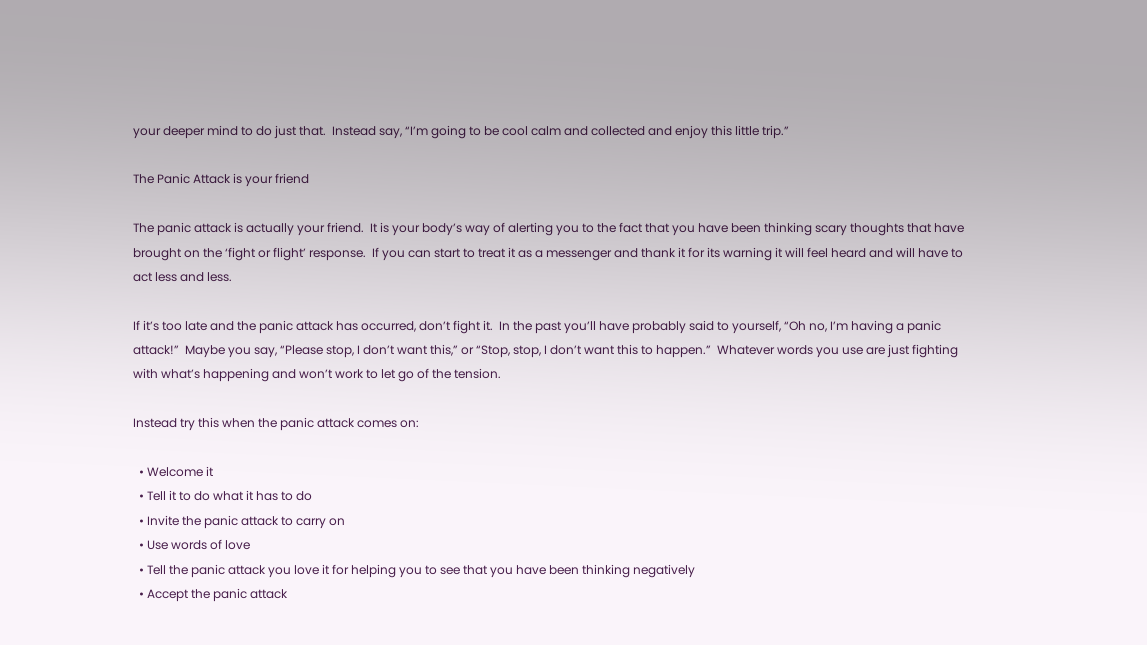your deeper mind to do just that.  Instead say, “I’m going to be cool calm and collected and enjoy this little trip.”

The Panic Attack is your friend

The panic attack is actually your friend.  It is your body’s way of alerting you to the fact that you have been thinking scary thoughts that have brought on the ‘fight or flight’ response.  If you can start to treat it as a messenger and thank it for its warning it will feel heard and will have to act less and less.

If it’s too late and the panic attack has occurred, don’t fight it.  In the past you’ll have probably said to yourself, “Oh no, I’m having a panic attack!”  Maybe you say, “Please stop, I don’t want this,” or “Stop, stop, I don’t want this to happen.”  Whatever words you use are just fighting with what’s happening and won’t work to let go of the tension.

Instead try this when the panic attack comes on:

  • Welcome it
  • Tell it to do what it has to do
  • Invite the panic attack to carry on
  • Use words of love
  • Tell the panic attack you love it for helping you to see that you have been thinking negatively
  • Accept the panic attack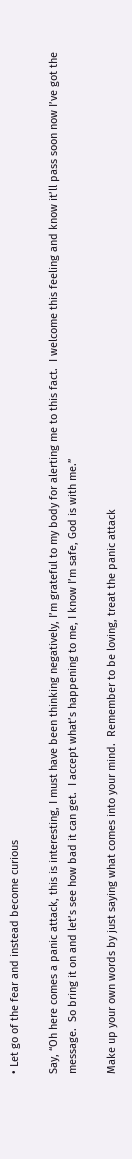• Let go of the fear and instead become curious

Say, “Oh here comes a panic attack, this is interesting, I must have been thinking negatively, I’m grateful to my body for alerting me to this fact.  I welcome this feeling and know it’ll pass soon now I’ve got the message.  So bring it on and let’s see how bad it can get.  I accept what’s happening to me, I know I’m safe, God is with me.”

Make up your own words by just saying what comes into your mind.  Remember to be loving, treat the panic attack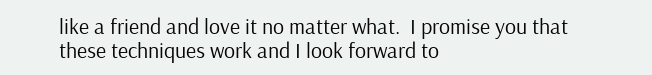like a friend and love it no matter what.  I promise you that these techniques work and I look forward to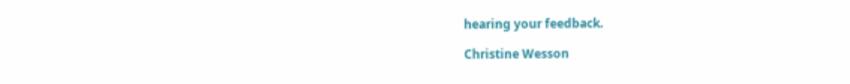hearing your feedback.

Christine Wesson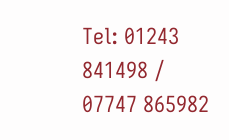Tel: 01243 841498 /  07747 865982